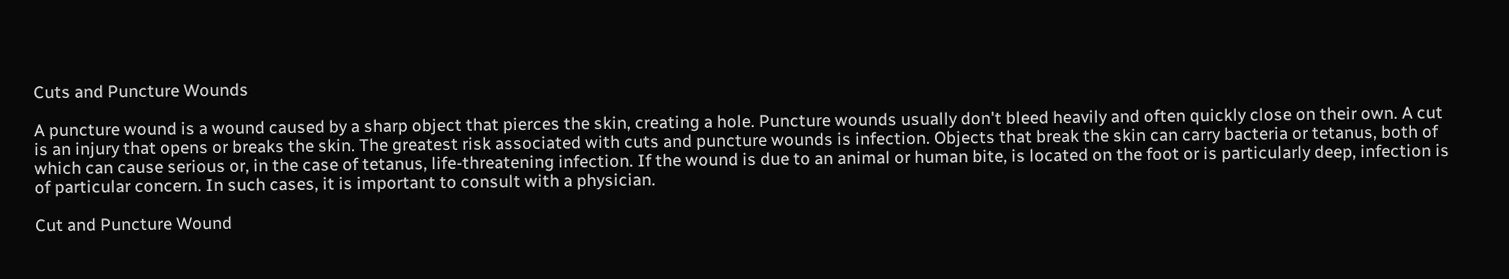Cuts and Puncture Wounds

A puncture wound is a wound caused by a sharp object that pierces the skin, creating a hole. Puncture wounds usually don't bleed heavily and often quickly close on their own. A cut is an injury that opens or breaks the skin. The greatest risk associated with cuts and puncture wounds is infection. Objects that break the skin can carry bacteria or tetanus, both of which can cause serious or, in the case of tetanus, life-threatening infection. If the wound is due to an animal or human bite, is located on the foot or is particularly deep, infection is of particular concern. In such cases, it is important to consult with a physician.

Cut and Puncture Wound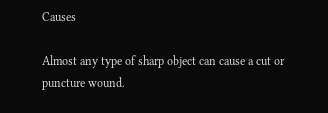Causes

Almost any type of sharp object can cause a cut or puncture wound.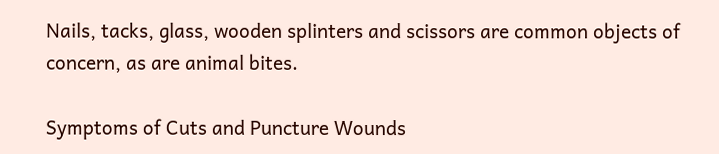Nails, tacks, glass, wooden splinters and scissors are common objects of concern, as are animal bites.

Symptoms of Cuts and Puncture Wounds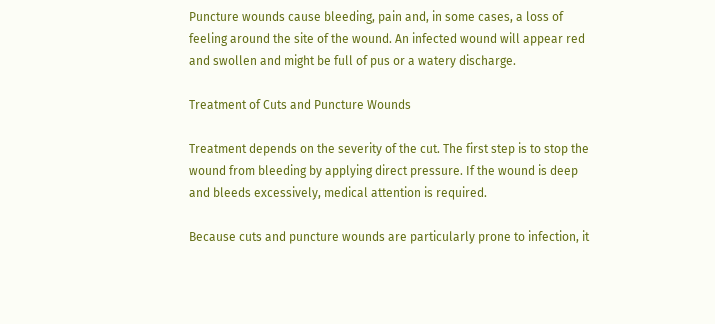Puncture wounds cause bleeding, pain and, in some cases, a loss of feeling around the site of the wound. An infected wound will appear red and swollen and might be full of pus or a watery discharge.

Treatment of Cuts and Puncture Wounds

Treatment depends on the severity of the cut. The first step is to stop the wound from bleeding by applying direct pressure. If the wound is deep and bleeds excessively, medical attention is required.

Because cuts and puncture wounds are particularly prone to infection, it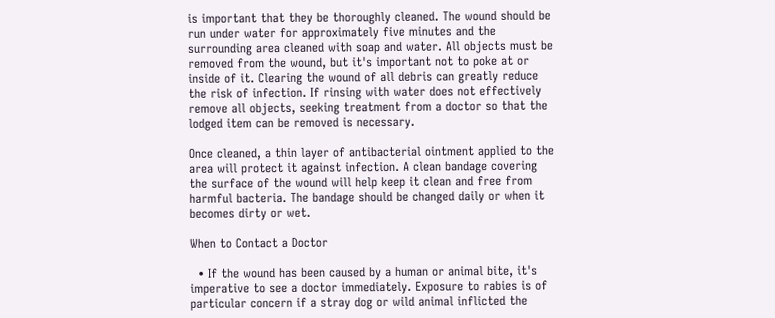is important that they be thoroughly cleaned. The wound should be run under water for approximately five minutes and the surrounding area cleaned with soap and water. All objects must be removed from the wound, but it's important not to poke at or inside of it. Clearing the wound of all debris can greatly reduce the risk of infection. If rinsing with water does not effectively remove all objects, seeking treatment from a doctor so that the lodged item can be removed is necessary.

Once cleaned, a thin layer of antibacterial ointment applied to the area will protect it against infection. A clean bandage covering the surface of the wound will help keep it clean and free from harmful bacteria. The bandage should be changed daily or when it becomes dirty or wet.

When to Contact a Doctor

  • If the wound has been caused by a human or animal bite, it's imperative to see a doctor immediately. Exposure to rabies is of particular concern if a stray dog or wild animal inflicted the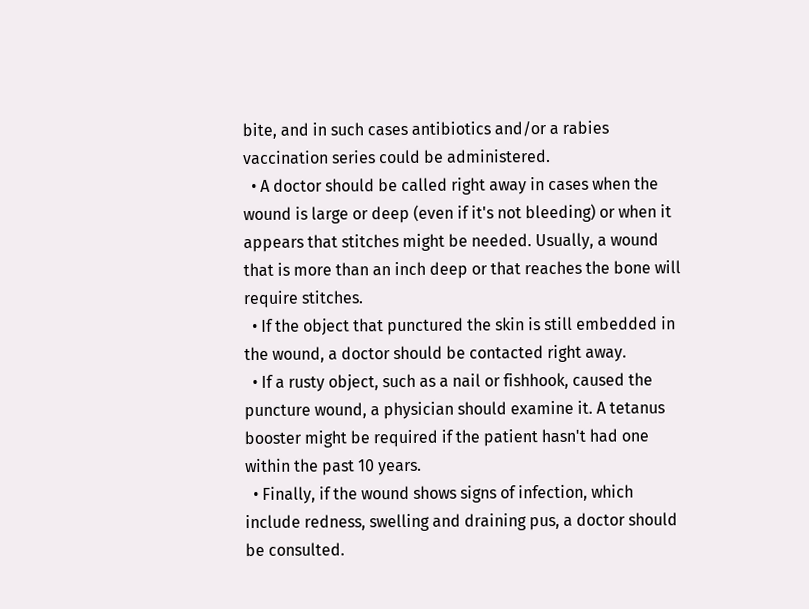bite, and in such cases antibiotics and/or a rabies vaccination series could be administered.
  • A doctor should be called right away in cases when the wound is large or deep (even if it's not bleeding) or when it appears that stitches might be needed. Usually, a wound that is more than an inch deep or that reaches the bone will require stitches.
  • If the object that punctured the skin is still embedded in the wound, a doctor should be contacted right away.
  • If a rusty object, such as a nail or fishhook, caused the puncture wound, a physician should examine it. A tetanus booster might be required if the patient hasn't had one within the past 10 years.
  • Finally, if the wound shows signs of infection, which include redness, swelling and draining pus, a doctor should be consulted.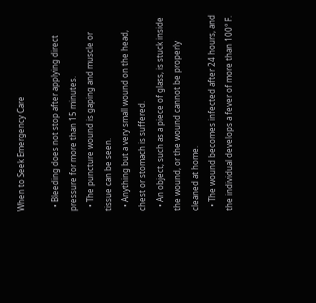When to Seek Emergency Care

  • Bleeding does not stop after applying direct pressure for more than 15 minutes.
  • The puncture wound is gaping and muscle or tissue can be seen.
  • Anything but a very small wound on the head, chest or stomach is suffered.
  • An object, such as a piece of glass, is stuck inside the wound, or the wound cannot be properly cleaned at home.
  • The wound becomes infected after 24 hours, and the individual develops a fever of more than 100° F.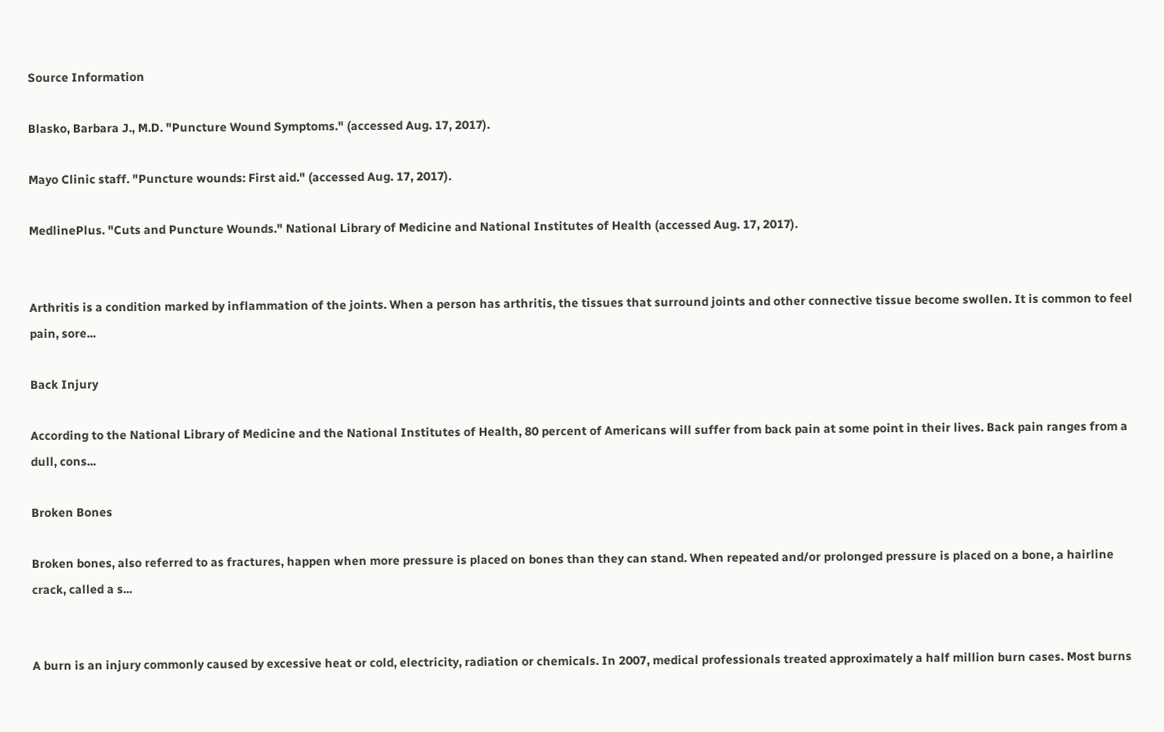Source Information

Blasko, Barbara J., M.D. "Puncture Wound Symptoms." (accessed Aug. 17, 2017).

Mayo Clinic staff. "Puncture wounds: First aid." (accessed Aug. 17, 2017).

MedlinePlus. "Cuts and Puncture Wounds." National Library of Medicine and National Institutes of Health (accessed Aug. 17, 2017).


Arthritis is a condition marked by inflammation of the joints. When a person has arthritis, the tissues that surround joints and other connective tissue become swollen. It is common to feel pain, sore...

Back Injury

According to the National Library of Medicine and the National Institutes of Health, 80 percent of Americans will suffer from back pain at some point in their lives. Back pain ranges from a dull, cons...

Broken Bones

Broken bones, also referred to as fractures, happen when more pressure is placed on bones than they can stand. When repeated and/or prolonged pressure is placed on a bone, a hairline crack, called a s...


A burn is an injury commonly caused by excessive heat or cold, electricity, radiation or chemicals. In 2007, medical professionals treated approximately a half million burn cases. Most burns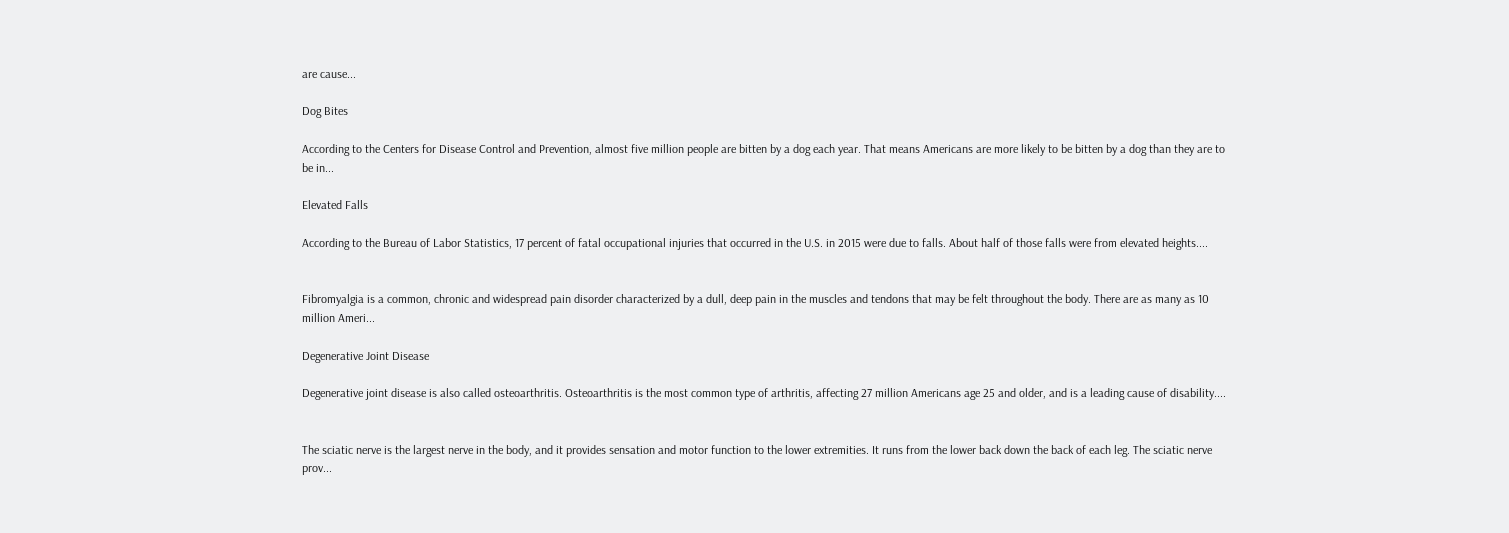are cause...

Dog Bites

According to the Centers for Disease Control and Prevention, almost five million people are bitten by a dog each year. That means Americans are more likely to be bitten by a dog than they are to be in...

Elevated Falls

According to the Bureau of Labor Statistics, 17 percent of fatal occupational injuries that occurred in the U.S. in 2015 were due to falls. About half of those falls were from elevated heights....


Fibromyalgia is a common, chronic and widespread pain disorder characterized by a dull, deep pain in the muscles and tendons that may be felt throughout the body. There are as many as 10 million Ameri...

Degenerative Joint Disease

Degenerative joint disease is also called osteoarthritis. Osteoarthritis is the most common type of arthritis, affecting 27 million Americans age 25 and older, and is a leading cause of disability....


The sciatic nerve is the largest nerve in the body, and it provides sensation and motor function to the lower extremities. It runs from the lower back down the back of each leg. The sciatic nerve prov...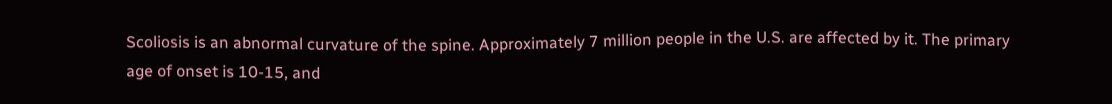Scoliosis is an abnormal curvature of the spine. Approximately 7 million people in the U.S. are affected by it. The primary age of onset is 10-15, and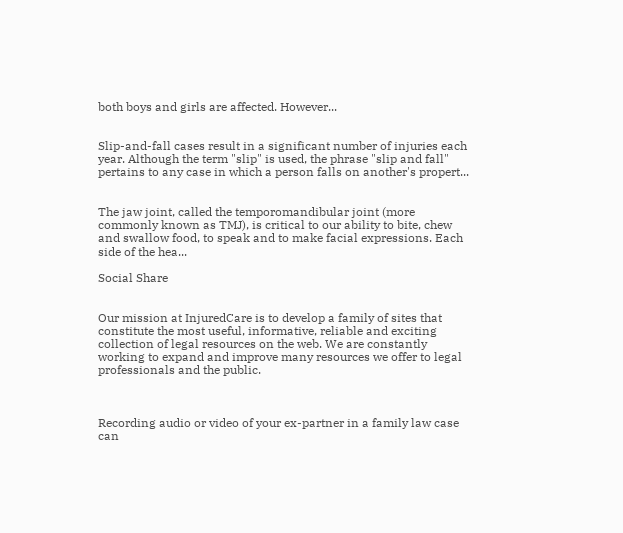both boys and girls are affected. However...


Slip-and-fall cases result in a significant number of injuries each year. Although the term "slip" is used, the phrase "slip and fall" pertains to any case in which a person falls on another's propert...


The jaw joint, called the temporomandibular joint (more commonly known as TMJ), is critical to our ability to bite, chew and swallow food, to speak and to make facial expressions. Each side of the hea...

Social Share


Our mission at InjuredCare is to develop a family of sites that constitute the most useful, informative, reliable and exciting collection of legal resources on the web. We are constantly working to expand and improve many resources we offer to legal professionals and the public.



Recording audio or video of your ex-partner in a family law case can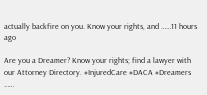actually backfire on you. Know your rights, and ……11 hours ago

Are you a Dreamer? Know your rights; find a lawyer with our Attorney Directory. #InjuredCare #DACA #Dreamers ……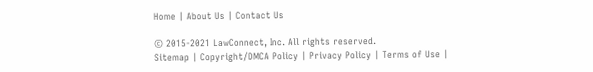Home | About Us | Contact Us

© 2015-2021 LawConnect, Inc. All rights reserved.
Sitemap | Copyright/DMCA Policy | Privacy Policy | Terms of Use |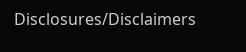Disclosures/Disclaimers